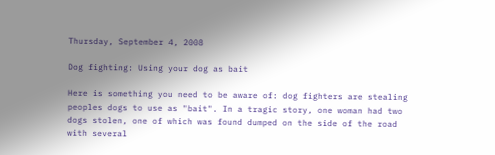Thursday, September 4, 2008

Dog fighting: Using your dog as bait

Here is something you need to be aware of: dog fighters are stealing peoples dogs to use as "bait". In a tragic story, one woman had two dogs stolen, one of which was found dumped on the side of the road with several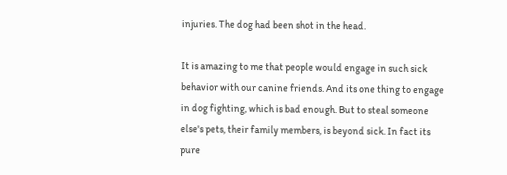injuries. The dog had been shot in the head.

It is amazing to me that people would engage in such sick behavior with our canine friends. And its one thing to engage in dog fighting, which is bad enough. But to steal someone else's pets, their family members, is beyond sick. In fact its pure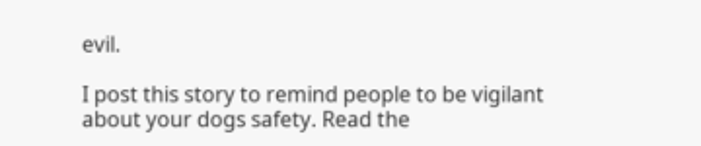evil.

I post this story to remind people to be vigilant about your dogs safety. Read the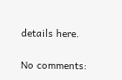details here.

No comments: